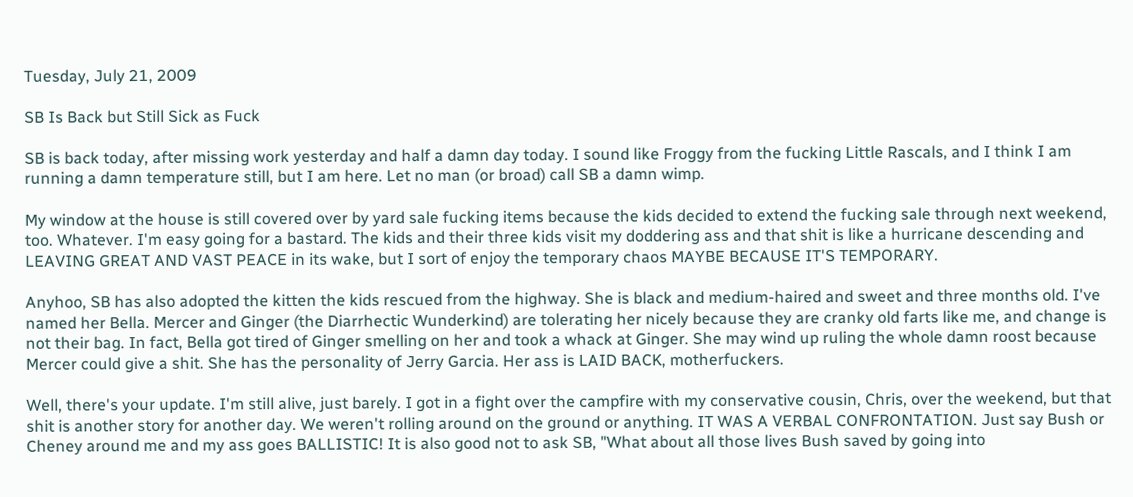Tuesday, July 21, 2009

SB Is Back but Still Sick as Fuck

SB is back today, after missing work yesterday and half a damn day today. I sound like Froggy from the fucking Little Rascals, and I think I am running a damn temperature still, but I am here. Let no man (or broad) call SB a damn wimp.

My window at the house is still covered over by yard sale fucking items because the kids decided to extend the fucking sale through next weekend, too. Whatever. I'm easy going for a bastard. The kids and their three kids visit my doddering ass and that shit is like a hurricane descending and LEAVING GREAT AND VAST PEACE in its wake, but I sort of enjoy the temporary chaos MAYBE BECAUSE IT'S TEMPORARY.

Anyhoo, SB has also adopted the kitten the kids rescued from the highway. She is black and medium-haired and sweet and three months old. I've named her Bella. Mercer and Ginger (the Diarrhectic Wunderkind) are tolerating her nicely because they are cranky old farts like me, and change is not their bag. In fact, Bella got tired of Ginger smelling on her and took a whack at Ginger. She may wind up ruling the whole damn roost because Mercer could give a shit. She has the personality of Jerry Garcia. Her ass is LAID BACK, motherfuckers.

Well, there's your update. I'm still alive, just barely. I got in a fight over the campfire with my conservative cousin, Chris, over the weekend, but that shit is another story for another day. We weren't rolling around on the ground or anything. IT WAS A VERBAL CONFRONTATION. Just say Bush or Cheney around me and my ass goes BALLISTIC! It is also good not to ask SB, "What about all those lives Bush saved by going into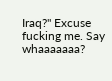Iraq?" Excuse fucking me. Say whaaaaaaa?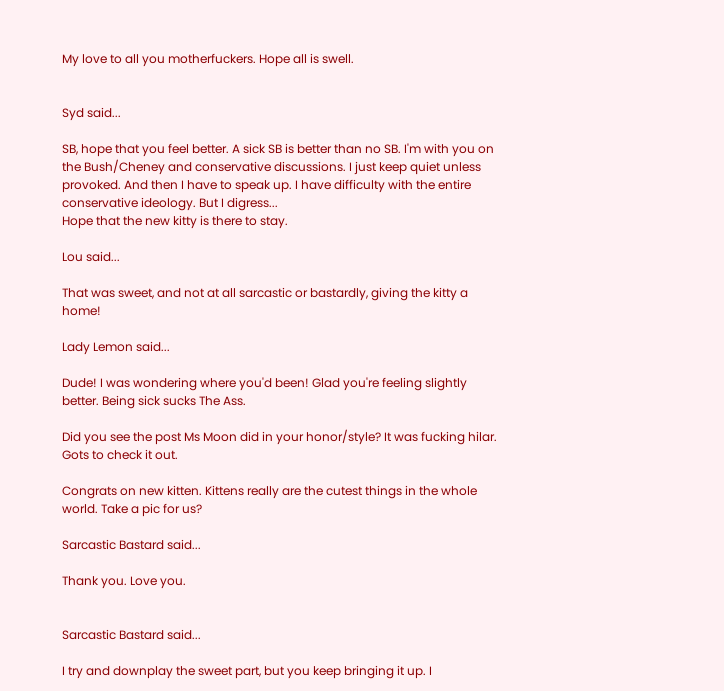My love to all you motherfuckers. Hope all is swell.


Syd said...

SB, hope that you feel better. A sick SB is better than no SB. I'm with you on the Bush/Cheney and conservative discussions. I just keep quiet unless provoked. And then I have to speak up. I have difficulty with the entire conservative ideology. But I digress...
Hope that the new kitty is there to stay.

Lou said...

That was sweet, and not at all sarcastic or bastardly, giving the kitty a home!

Lady Lemon said...

Dude! I was wondering where you'd been! Glad you're feeling slightly better. Being sick sucks The Ass.

Did you see the post Ms Moon did in your honor/style? It was fucking hilar. Gots to check it out.

Congrats on new kitten. Kittens really are the cutest things in the whole world. Take a pic for us?

Sarcastic Bastard said...

Thank you. Love you.


Sarcastic Bastard said...

I try and downplay the sweet part, but you keep bringing it up. I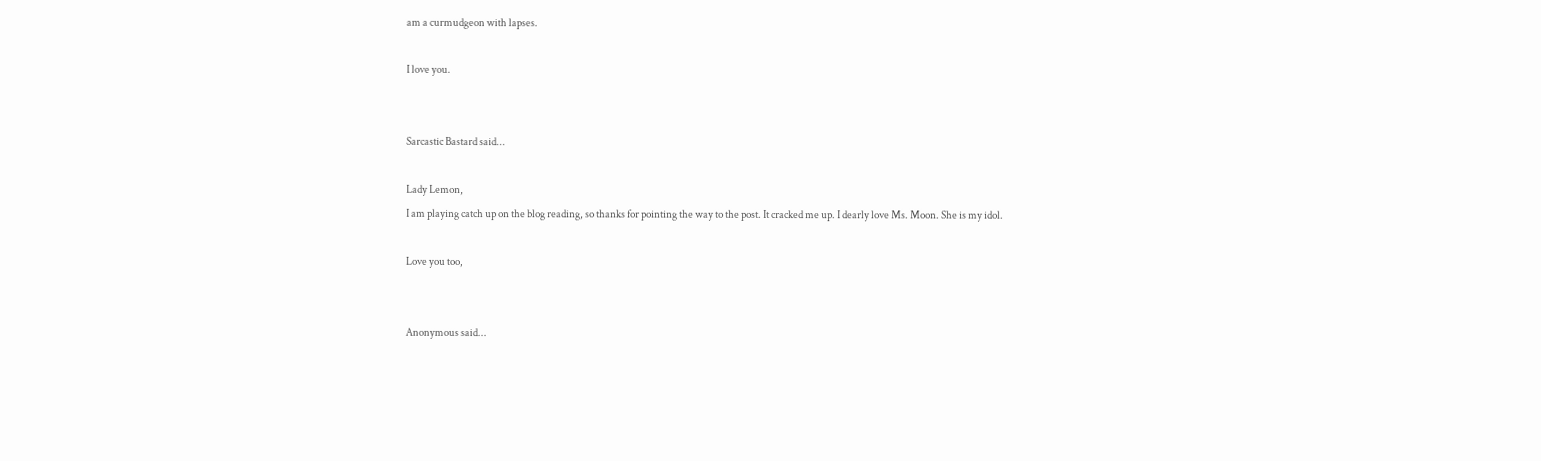am a curmudgeon with lapses.

I love you.


Sarcastic Bastard said...

Lady Lemon,
I am playing catch up on the blog reading, so thanks for pointing the way to the post. It cracked me up. I dearly love Ms. Moon. She is my idol.

Love you too,


Anonymous said...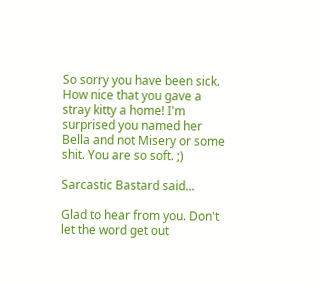So sorry you have been sick. How nice that you gave a stray kitty a home! I'm surprised you named her Bella and not Misery or some shit. You are so soft. ;)

Sarcastic Bastard said...

Glad to hear from you. Don't let the word get out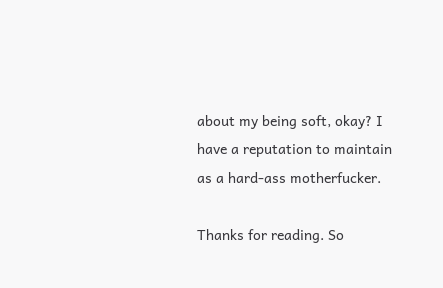about my being soft, okay? I have a reputation to maintain as a hard-ass motherfucker.

Thanks for reading. So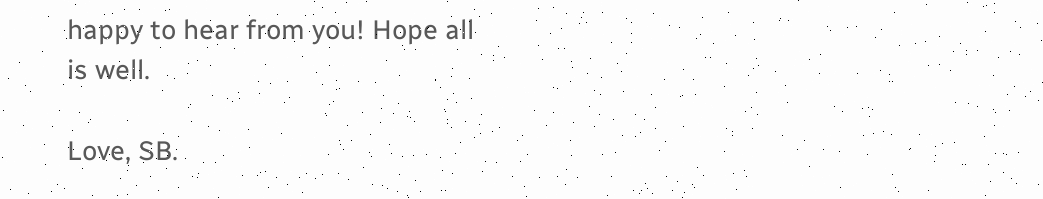happy to hear from you! Hope all is well.

Love, SB.